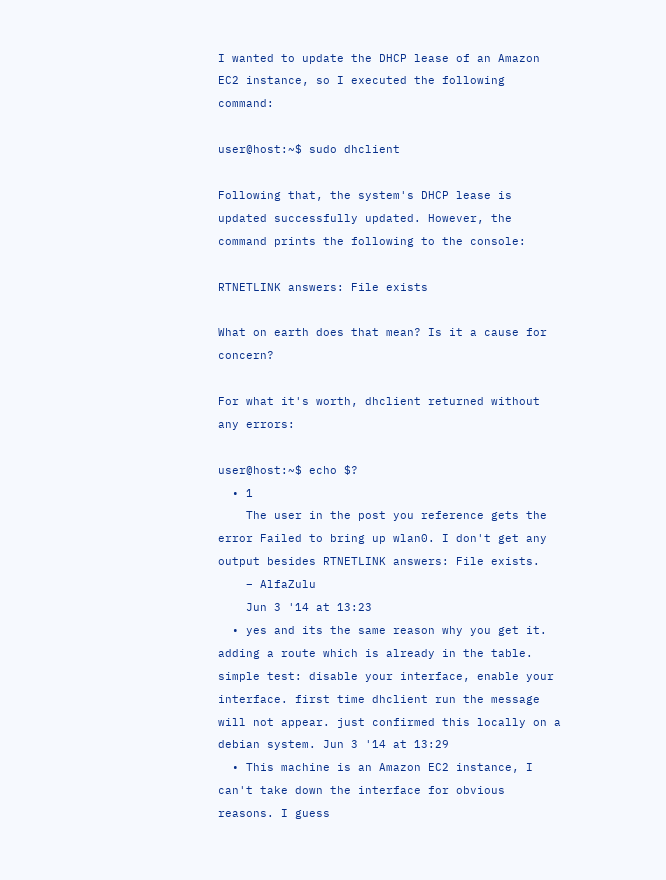I wanted to update the DHCP lease of an Amazon EC2 instance, so I executed the following command:

user@host:~$ sudo dhclient

Following that, the system's DHCP lease is updated successfully updated. However, the command prints the following to the console:

RTNETLINK answers: File exists

What on earth does that mean? Is it a cause for concern?

For what it's worth, dhclient returned without any errors:

user@host:~$ echo $?
  • 1
    The user in the post you reference gets the error Failed to bring up wlan0. I don't get any output besides RTNETLINK answers: File exists.
    – AlfaZulu
    Jun 3 '14 at 13:23
  • yes and its the same reason why you get it. adding a route which is already in the table. simple test: disable your interface, enable your interface. first time dhclient run the message will not appear. just confirmed this locally on a debian system. Jun 3 '14 at 13:29
  • This machine is an Amazon EC2 instance, I can't take down the interface for obvious reasons. I guess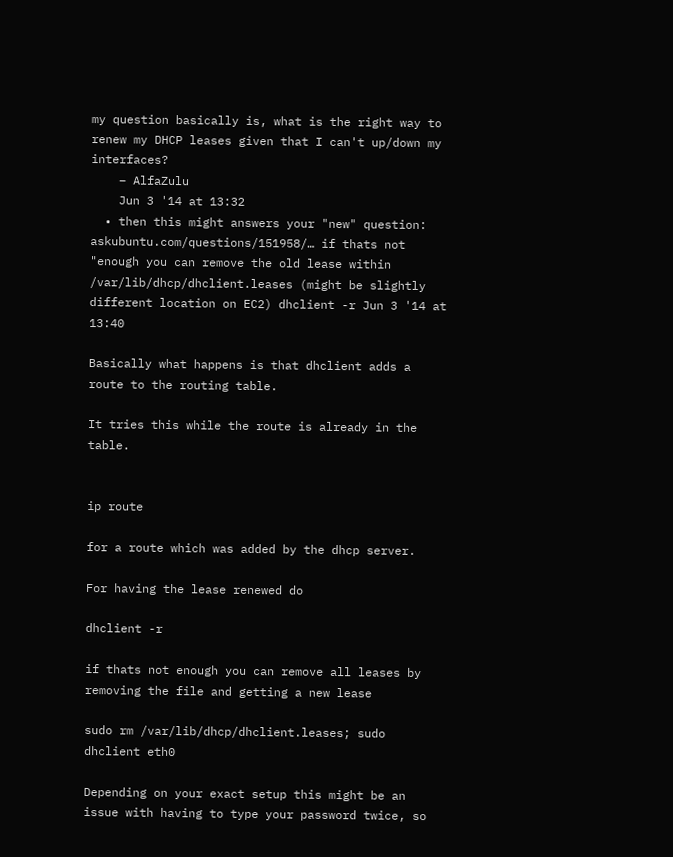my question basically is, what is the right way to renew my DHCP leases given that I can't up/down my interfaces?
    – AlfaZulu
    Jun 3 '14 at 13:32
  • then this might answers your "new" question: askubuntu.com/questions/151958/… if thats not "enough you can remove the old lease within /var/lib/dhcp/dhclient.leases (might be slightly different location on EC2) dhclient -r Jun 3 '14 at 13:40

Basically what happens is that dhclient adds a route to the routing table.

It tries this while the route is already in the table.


ip route

for a route which was added by the dhcp server.

For having the lease renewed do

dhclient -r

if thats not enough you can remove all leases by removing the file and getting a new lease

sudo rm /var/lib/dhcp/dhclient.leases; sudo dhclient eth0

Depending on your exact setup this might be an issue with having to type your password twice, so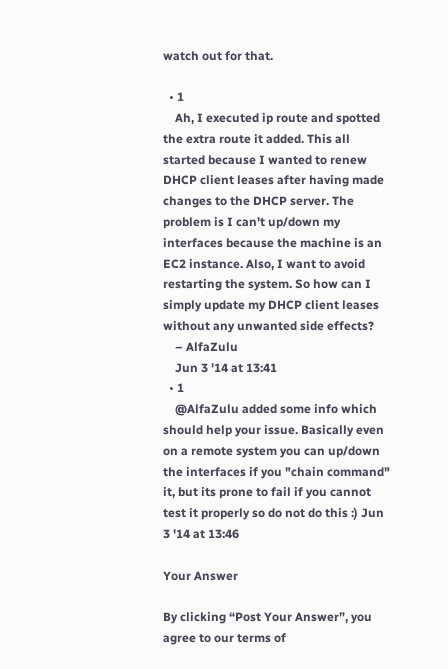watch out for that.

  • 1
    Ah, I executed ip route and spotted the extra route it added. This all started because I wanted to renew DHCP client leases after having made changes to the DHCP server. The problem is I can't up/down my interfaces because the machine is an EC2 instance. Also, I want to avoid restarting the system. So how can I simply update my DHCP client leases without any unwanted side effects?
    – AlfaZulu
    Jun 3 '14 at 13:41
  • 1
    @AlfaZulu added some info which should help your issue. Basically even on a remote system you can up/down the interfaces if you "chain command" it, but its prone to fail if you cannot test it properly so do not do this :) Jun 3 '14 at 13:46

Your Answer

By clicking “Post Your Answer”, you agree to our terms of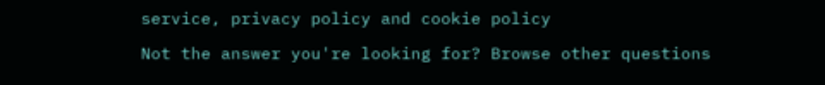service, privacy policy and cookie policy

Not the answer you're looking for? Browse other questions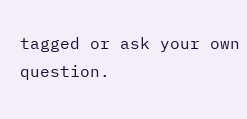tagged or ask your own question.